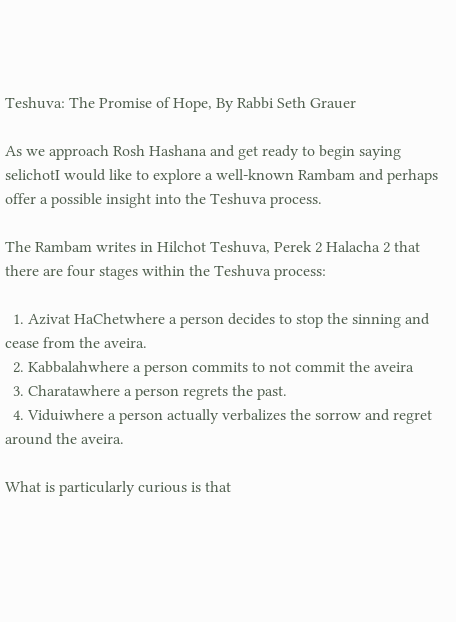Teshuva: The Promise of Hope, By Rabbi Seth Grauer

As we approach Rosh Hashana and get ready to begin saying selichotI would like to explore a well-known Rambam and perhaps offer a possible insight into the Teshuva process.

The Rambam writes in Hilchot Teshuva, Perek 2 Halacha 2 that there are four stages within the Teshuva process:

  1. Azivat HaChetwhere a person decides to stop the sinning and cease from the aveira.
  2. Kabbalahwhere a person commits to not commit the aveira
  3. Charatawhere a person regrets the past.
  4. Viduiwhere a person actually verbalizes the sorrow and regret around the aveira.

What is particularly curious is that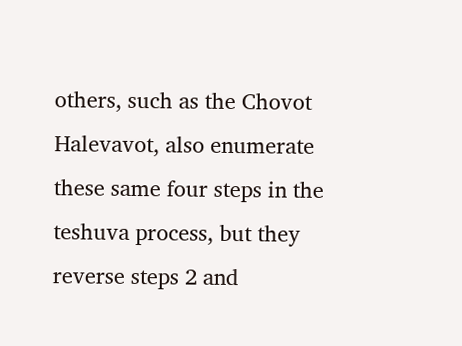others, such as the Chovot Halevavot, also enumerate these same four steps in the teshuva process, but they reverse steps 2 and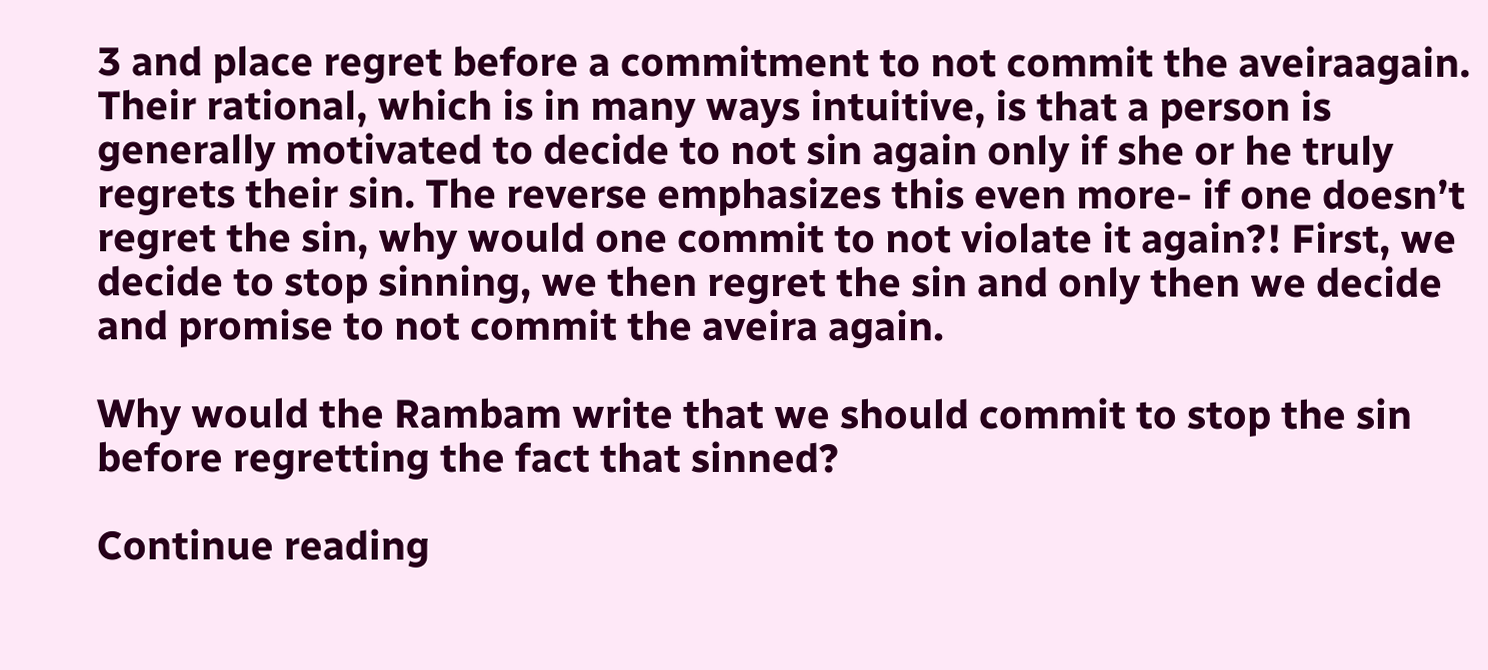3 and place regret before a commitment to not commit the aveiraagain. Their rational, which is in many ways intuitive, is that a person is generally motivated to decide to not sin again only if she or he truly regrets their sin. The reverse emphasizes this even more- if one doesn’t regret the sin, why would one commit to not violate it again?! First, we decide to stop sinning, we then regret the sin and only then we decide and promise to not commit the aveira again.

Why would the Rambam write that we should commit to stop the sin before regretting the fact that sinned?

Continue reading